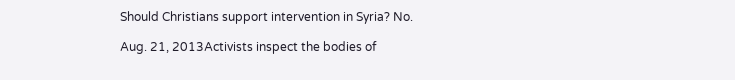Should Christians support intervention in Syria? No.

Aug. 21, 2013Activists inspect the bodies of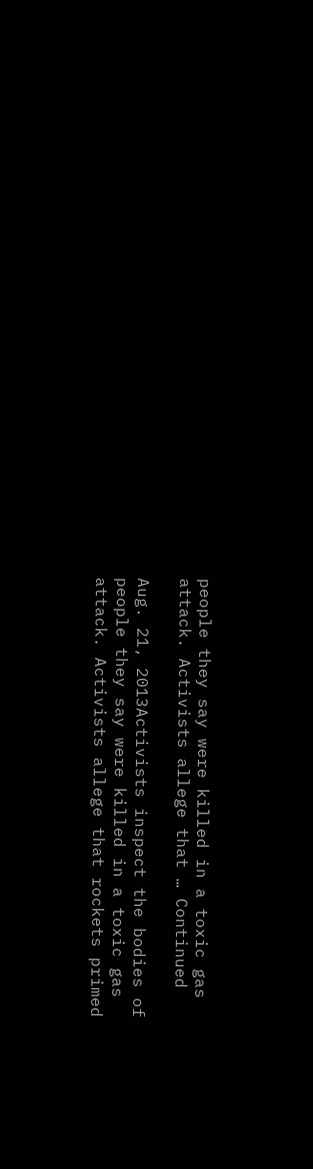people they say were killed in a toxic gas attack. Activists allege that … Continued

Aug. 21, 2013Activists inspect the bodies of people they say were killed in a toxic gas attack. Activists allege that rockets primed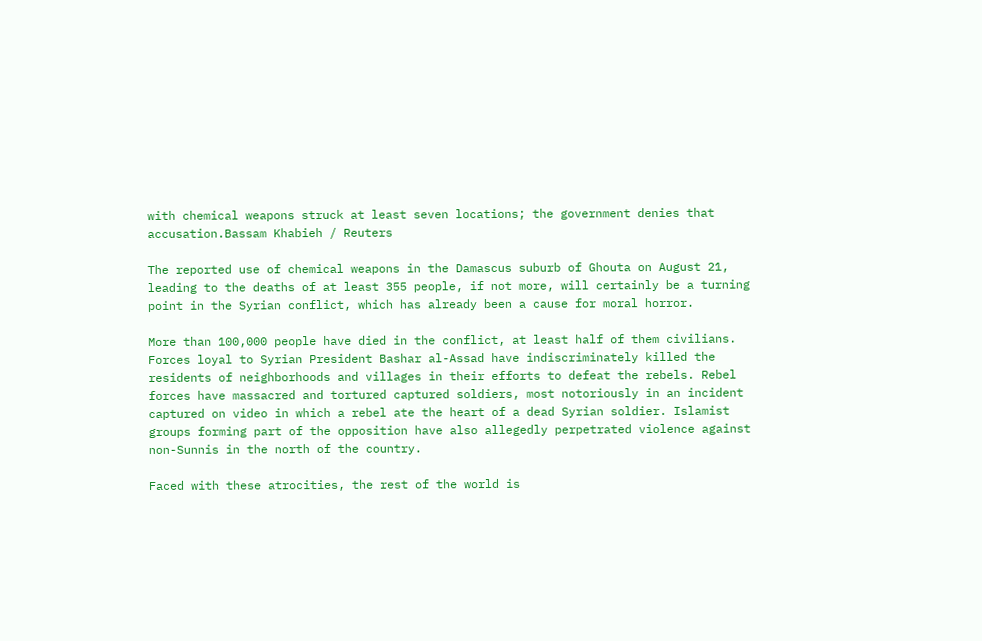with chemical weapons struck at least seven locations; the government denies that accusation.Bassam Khabieh / Reuters

The reported use of chemical weapons in the Damascus suburb of Ghouta on August 21, leading to the deaths of at least 355 people, if not more, will certainly be a turning point in the Syrian conflict, which has already been a cause for moral horror.

More than 100,000 people have died in the conflict, at least half of them civilians. Forces loyal to Syrian President Bashar al-Assad have indiscriminately killed the residents of neighborhoods and villages in their efforts to defeat the rebels. Rebel forces have massacred and tortured captured soldiers, most notoriously in an incident captured on video in which a rebel ate the heart of a dead Syrian soldier. Islamist groups forming part of the opposition have also allegedly perpetrated violence against non-Sunnis in the north of the country.

Faced with these atrocities, the rest of the world is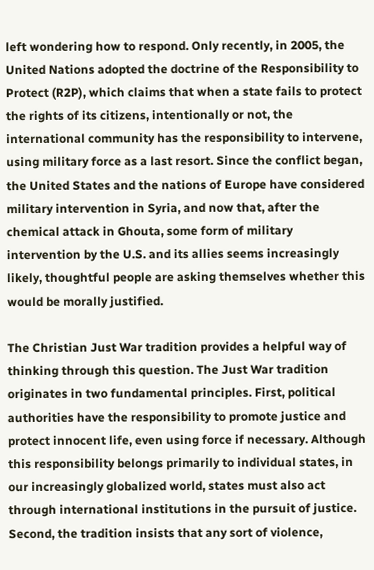left wondering how to respond. Only recently, in 2005, the United Nations adopted the doctrine of the Responsibility to Protect (R2P), which claims that when a state fails to protect the rights of its citizens, intentionally or not, the international community has the responsibility to intervene, using military force as a last resort. Since the conflict began, the United States and the nations of Europe have considered military intervention in Syria, and now that, after the chemical attack in Ghouta, some form of military intervention by the U.S. and its allies seems increasingly likely, thoughtful people are asking themselves whether this would be morally justified.

The Christian Just War tradition provides a helpful way of thinking through this question. The Just War tradition originates in two fundamental principles. First, political authorities have the responsibility to promote justice and protect innocent life, even using force if necessary. Although this responsibility belongs primarily to individual states, in our increasingly globalized world, states must also act through international institutions in the pursuit of justice. Second, the tradition insists that any sort of violence,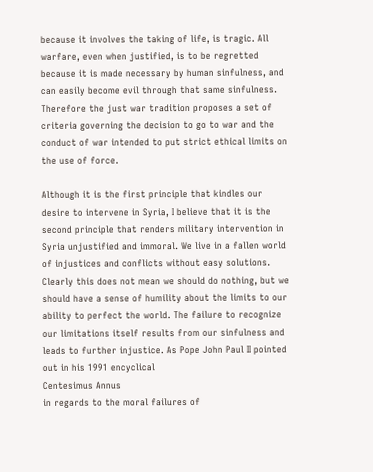because it involves the taking of life, is tragic. All warfare, even when justified, is to be regretted because it is made necessary by human sinfulness, and can easily become evil through that same sinfulness. Therefore the just war tradition proposes a set of criteria governing the decision to go to war and the conduct of war intended to put strict ethical limits on the use of force.

Although it is the first principle that kindles our desire to intervene in Syria, I believe that it is the second principle that renders military intervention in Syria unjustified and immoral. We live in a fallen world of injustices and conflicts without easy solutions. Clearly this does not mean we should do nothing, but we should have a sense of humility about the limits to our ability to perfect the world. The failure to recognize our limitations itself results from our sinfulness and leads to further injustice. As Pope John Paul II pointed out in his 1991 encyclical
Centesimus Annus
in regards to the moral failures of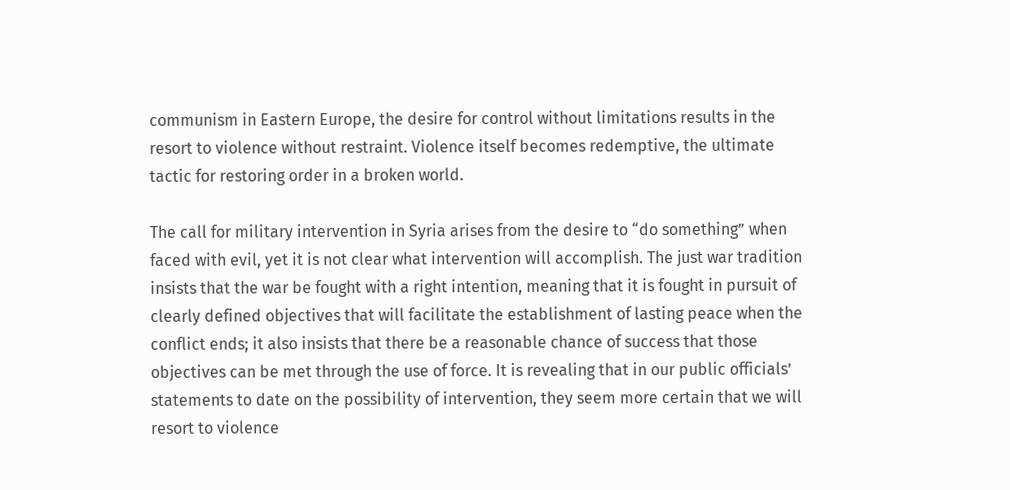communism in Eastern Europe, the desire for control without limitations results in the resort to violence without restraint. Violence itself becomes redemptive, the ultimate tactic for restoring order in a broken world.

The call for military intervention in Syria arises from the desire to “do something” when faced with evil, yet it is not clear what intervention will accomplish. The just war tradition insists that the war be fought with a right intention, meaning that it is fought in pursuit of clearly defined objectives that will facilitate the establishment of lasting peace when the conflict ends; it also insists that there be a reasonable chance of success that those objectives can be met through the use of force. It is revealing that in our public officials’ statements to date on the possibility of intervention, they seem more certain that we will resort to violence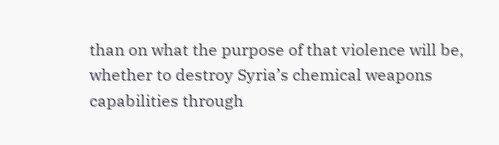than on what the purpose of that violence will be, whether to destroy Syria’s chemical weapons capabilities through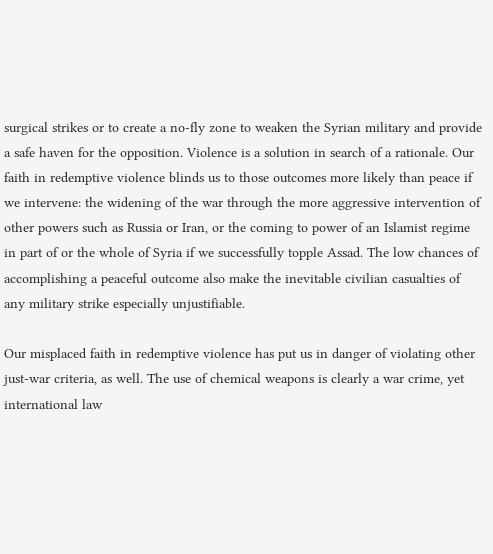surgical strikes or to create a no-fly zone to weaken the Syrian military and provide a safe haven for the opposition. Violence is a solution in search of a rationale. Our faith in redemptive violence blinds us to those outcomes more likely than peace if we intervene: the widening of the war through the more aggressive intervention of other powers such as Russia or Iran, or the coming to power of an Islamist regime in part of or the whole of Syria if we successfully topple Assad. The low chances of accomplishing a peaceful outcome also make the inevitable civilian casualties of any military strike especially unjustifiable.

Our misplaced faith in redemptive violence has put us in danger of violating other just-war criteria, as well. The use of chemical weapons is clearly a war crime, yet international law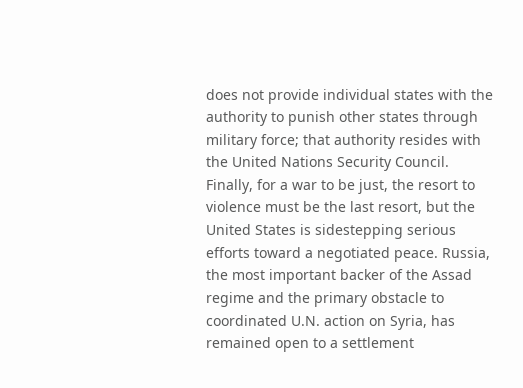does not provide individual states with the authority to punish other states through military force; that authority resides with the United Nations Security Council. Finally, for a war to be just, the resort to violence must be the last resort, but the United States is sidestepping serious efforts toward a negotiated peace. Russia, the most important backer of the Assad regime and the primary obstacle to coordinated U.N. action on Syria, has remained open to a settlement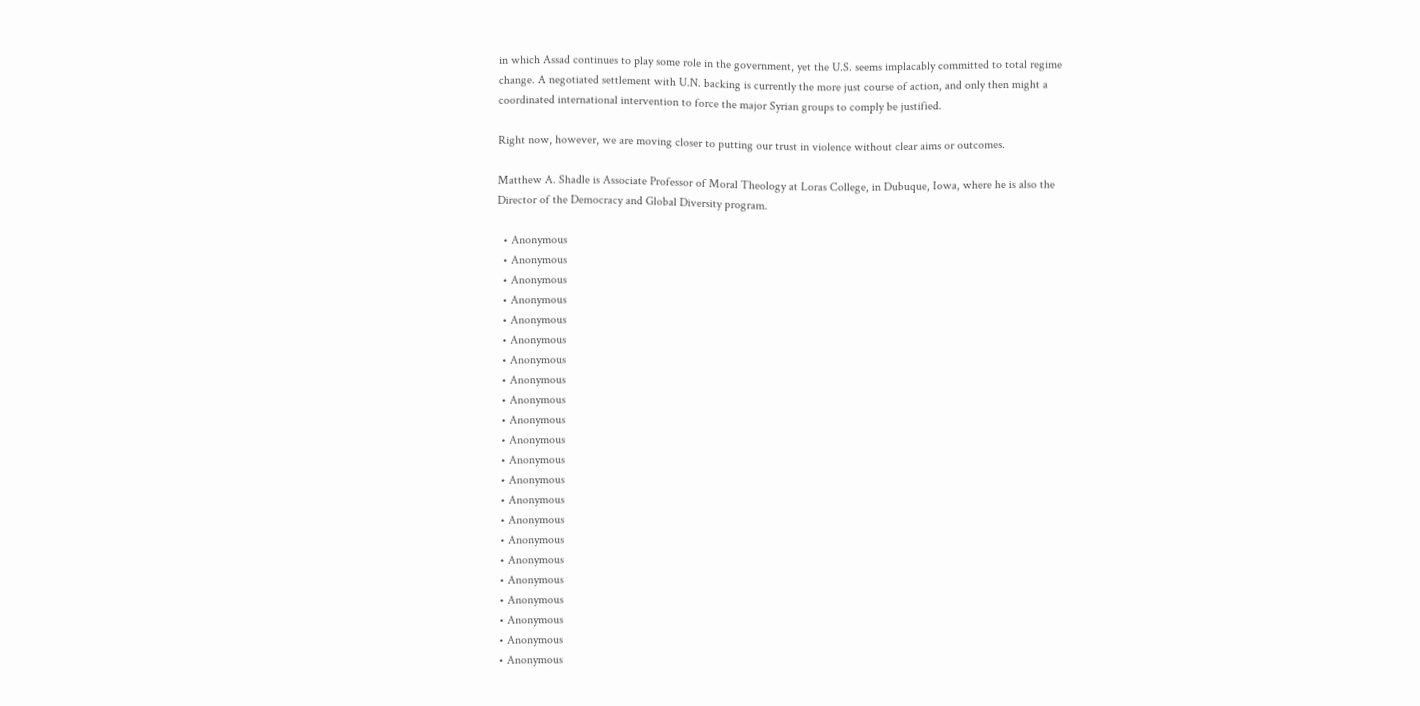in which Assad continues to play some role in the government, yet the U.S. seems implacably committed to total regime change. A negotiated settlement with U.N. backing is currently the more just course of action, and only then might a coordinated international intervention to force the major Syrian groups to comply be justified.

Right now, however, we are moving closer to putting our trust in violence without clear aims or outcomes.

Matthew A. Shadle is Associate Professor of Moral Theology at Loras College, in Dubuque, Iowa, where he is also the Director of the Democracy and Global Diversity program.

  • Anonymous
  • Anonymous
  • Anonymous
  • Anonymous
  • Anonymous
  • Anonymous
  • Anonymous
  • Anonymous
  • Anonymous
  • Anonymous
  • Anonymous
  • Anonymous
  • Anonymous
  • Anonymous
  • Anonymous
  • Anonymous
  • Anonymous
  • Anonymous
  • Anonymous
  • Anonymous
  • Anonymous
  • Anonymous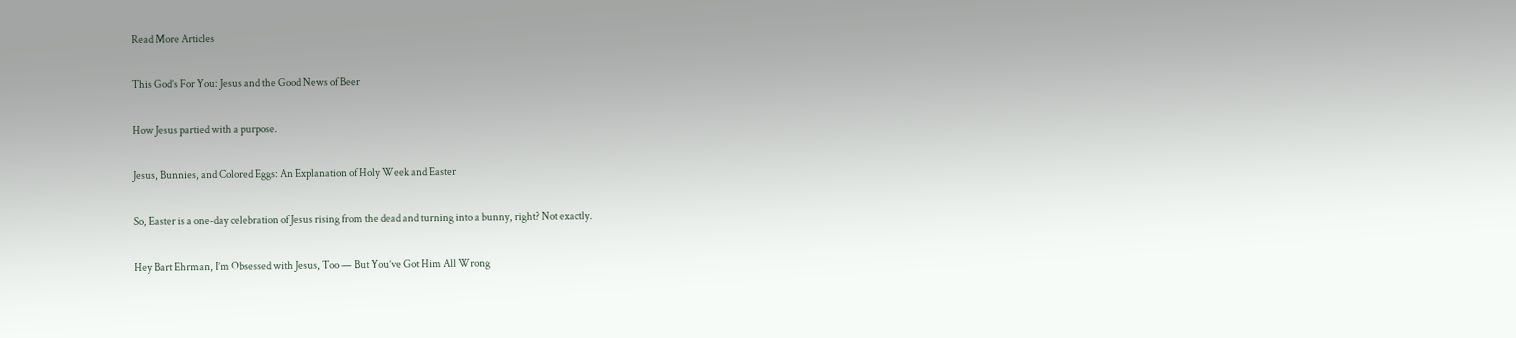Read More Articles

This God’s For You: Jesus and the Good News of Beer

How Jesus partied with a purpose.

Jesus, Bunnies, and Colored Eggs: An Explanation of Holy Week and Easter

So, Easter is a one-day celebration of Jesus rising from the dead and turning into a bunny, right? Not exactly.

Hey Bart Ehrman, I’m Obsessed with Jesus, Too — But You’ve Got Him All Wrong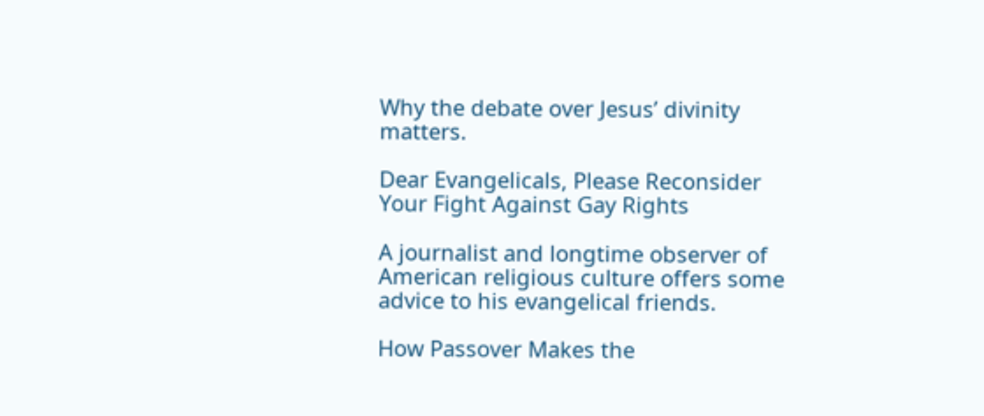Why the debate over Jesus’ divinity matters.

Dear Evangelicals, Please Reconsider Your Fight Against Gay Rights

A journalist and longtime observer of American religious culture offers some advice to his evangelical friends.

How Passover Makes the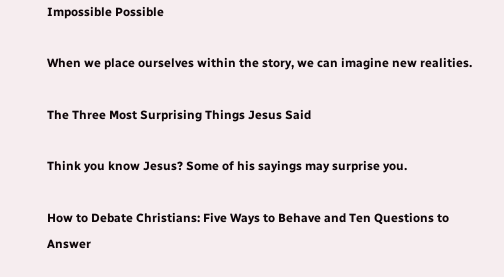Impossible Possible

When we place ourselves within the story, we can imagine new realities.

The Three Most Surprising Things Jesus Said

Think you know Jesus? Some of his sayings may surprise you.

How to Debate Christians: Five Ways to Behave and Ten Questions to Answer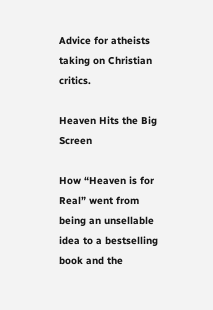Advice for atheists taking on Christian critics.

Heaven Hits the Big Screen

How “Heaven is for Real” went from being an unsellable idea to a bestselling book and the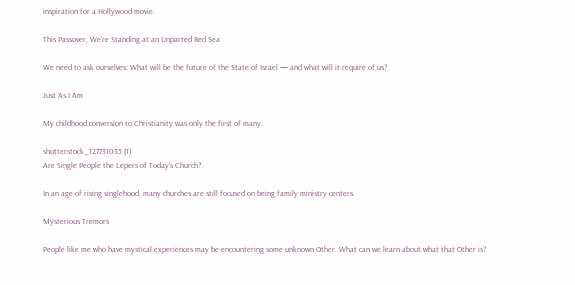inspiration for a Hollywood movie.

This Passover, We’re Standing at an Unparted Red Sea

We need to ask ourselves: What will be the future of the State of Israel — and what will it require of us?

Just As I Am

My childhood conversion to Christianity was only the first of many.

shutterstock_127731035 (1)
Are Single People the Lepers of Today’s Church?

In an age of rising singlehood, many churches are still focused on being family ministry centers.

Mysterious Tremors

People like me who have mystical experiences may be encountering some unknown Other. What can we learn about what that Other is?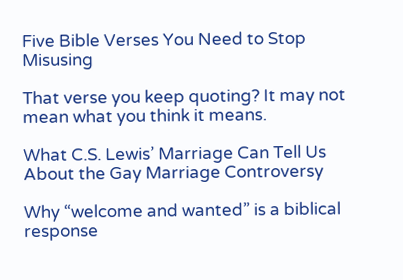Five Bible Verses You Need to Stop Misusing

That verse you keep quoting? It may not mean what you think it means.

What C.S. Lewis’ Marriage Can Tell Us About the Gay Marriage Controversy

Why “welcome and wanted” is a biblical response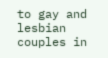to gay and lesbian couples in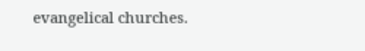evangelical churches.